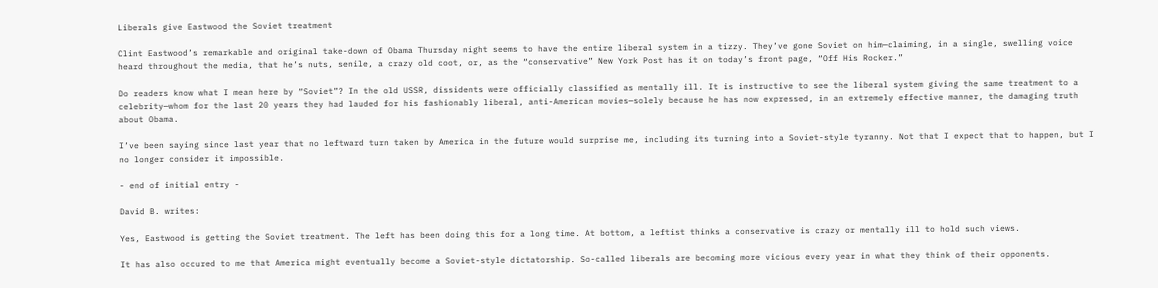Liberals give Eastwood the Soviet treatment

Clint Eastwood’s remarkable and original take-down of Obama Thursday night seems to have the entire liberal system in a tizzy. They’ve gone Soviet on him—claiming, in a single, swelling voice heard throughout the media, that he’s nuts, senile, a crazy old coot, or, as the “conservative” New York Post has it on today’s front page, “Off His Rocker.”

Do readers know what I mean here by “Soviet”? In the old USSR, dissidents were officially classified as mentally ill. It is instructive to see the liberal system giving the same treatment to a celebrity—whom for the last 20 years they had lauded for his fashionably liberal, anti-American movies—solely because he has now expressed, in an extremely effective manner, the damaging truth about Obama.

I’ve been saying since last year that no leftward turn taken by America in the future would surprise me, including its turning into a Soviet-style tyranny. Not that I expect that to happen, but I no longer consider it impossible.

- end of initial entry -

David B. writes:

Yes, Eastwood is getting the Soviet treatment. The left has been doing this for a long time. At bottom, a leftist thinks a conservative is crazy or mentally ill to hold such views.

It has also occured to me that America might eventually become a Soviet-style dictatorship. So-called liberals are becoming more vicious every year in what they think of their opponents.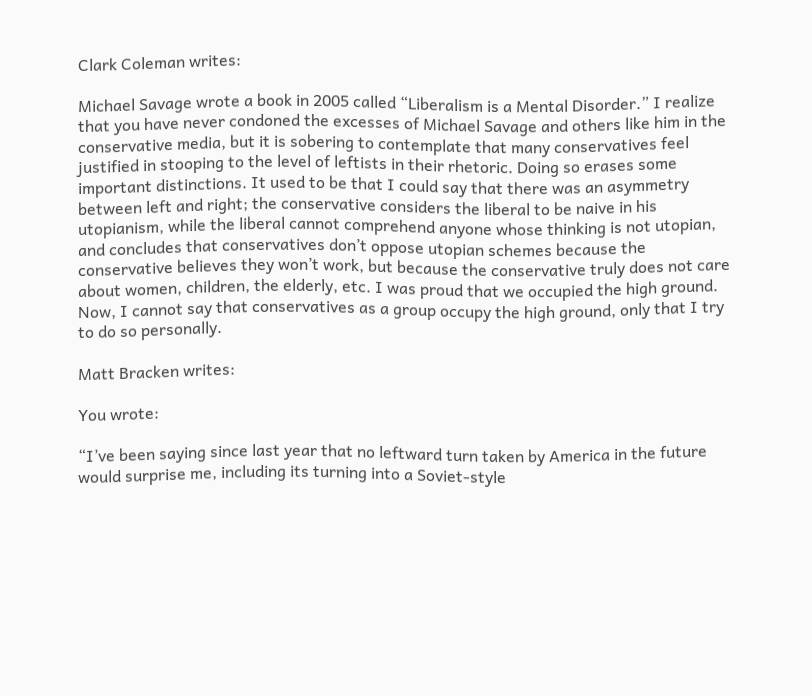Clark Coleman writes:

Michael Savage wrote a book in 2005 called “Liberalism is a Mental Disorder.” I realize that you have never condoned the excesses of Michael Savage and others like him in the conservative media, but it is sobering to contemplate that many conservatives feel justified in stooping to the level of leftists in their rhetoric. Doing so erases some important distinctions. It used to be that I could say that there was an asymmetry between left and right; the conservative considers the liberal to be naive in his utopianism, while the liberal cannot comprehend anyone whose thinking is not utopian, and concludes that conservatives don’t oppose utopian schemes because the conservative believes they won’t work, but because the conservative truly does not care about women, children, the elderly, etc. I was proud that we occupied the high ground. Now, I cannot say that conservatives as a group occupy the high ground, only that I try to do so personally.

Matt Bracken writes:

You wrote:

“I’ve been saying since last year that no leftward turn taken by America in the future would surprise me, including its turning into a Soviet-style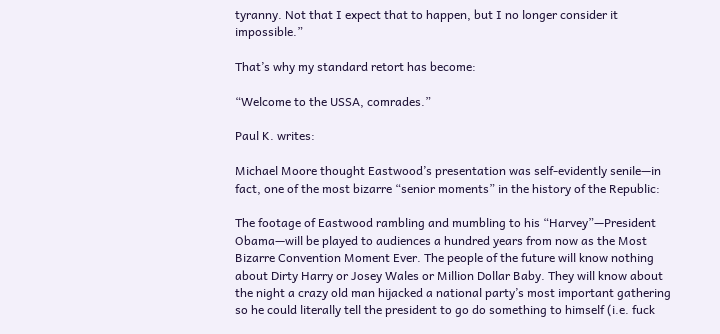tyranny. Not that I expect that to happen, but I no longer consider it impossible.”

That’s why my standard retort has become:

“Welcome to the USSA, comrades.”

Paul K. writes:

Michael Moore thought Eastwood’s presentation was self-evidently senile—in fact, one of the most bizarre “senior moments” in the history of the Republic:

The footage of Eastwood rambling and mumbling to his “Harvey”—President Obama—will be played to audiences a hundred years from now as the Most Bizarre Convention Moment Ever. The people of the future will know nothing about Dirty Harry or Josey Wales or Million Dollar Baby. They will know about the night a crazy old man hijacked a national party’s most important gathering so he could literally tell the president to go do something to himself (i.e. fuck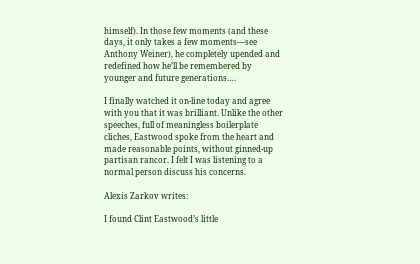himself). In those few moments (and these days, it only takes a few moments—see Anthony Weiner), he completely upended and redefined how he’ll be remembered by younger and future generations….

I finally watched it on-line today and agree with you that it was brilliant. Unlike the other speeches, full of meaningless boilerplate cliches, Eastwood spoke from the heart and made reasonable points, without ginned-up partisan rancor. I felt I was listening to a normal person discuss his concerns.

Alexis Zarkov writes:

I found Clint Eastwood’s little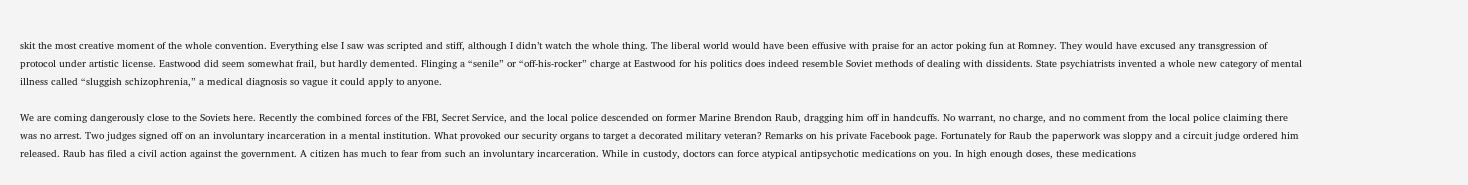skit the most creative moment of the whole convention. Everything else I saw was scripted and stiff, although I didn’t watch the whole thing. The liberal world would have been effusive with praise for an actor poking fun at Romney. They would have excused any transgression of protocol under artistic license. Eastwood did seem somewhat frail, but hardly demented. Flinging a “senile” or “off-his-rocker” charge at Eastwood for his politics does indeed resemble Soviet methods of dealing with dissidents. State psychiatrists invented a whole new category of mental illness called “sluggish schizophrenia,” a medical diagnosis so vague it could apply to anyone.

We are coming dangerously close to the Soviets here. Recently the combined forces of the FBI, Secret Service, and the local police descended on former Marine Brendon Raub, dragging him off in handcuffs. No warrant, no charge, and no comment from the local police claiming there was no arrest. Two judges signed off on an involuntary incarceration in a mental institution. What provoked our security organs to target a decorated military veteran? Remarks on his private Facebook page. Fortunately for Raub the paperwork was sloppy and a circuit judge ordered him released. Raub has filed a civil action against the government. A citizen has much to fear from such an involuntary incarceration. While in custody, doctors can force atypical antipsychotic medications on you. In high enough doses, these medications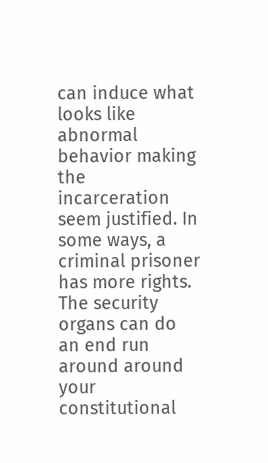can induce what looks like abnormal behavior making the incarceration seem justified. In some ways, a criminal prisoner has more rights. The security organs can do an end run around around your constitutional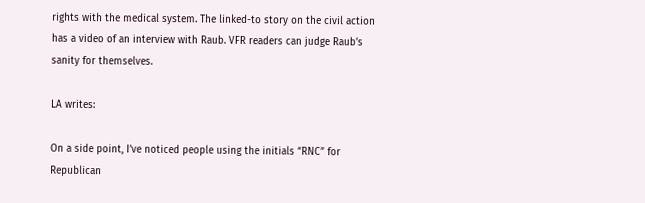rights with the medical system. The linked-to story on the civil action has a video of an interview with Raub. VFR readers can judge Raub’s sanity for themselves.

LA writes:

On a side point, I’ve noticed people using the initials “RNC” for Republican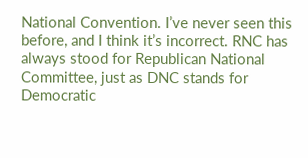National Convention. I’ve never seen this before, and I think it’s incorrect. RNC has always stood for Republican National Committee, just as DNC stands for Democratic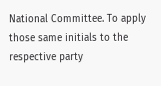National Committee. To apply those same initials to the respective party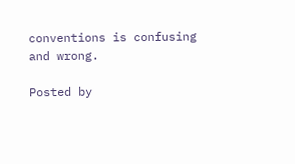conventions is confusing and wrong.

Posted by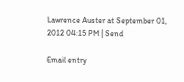Lawrence Auster at September 01, 2012 04:15 PM | Send

Email entry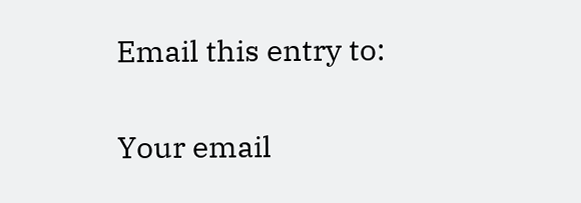Email this entry to:

Your email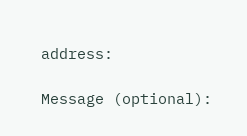address:

Message (optional):